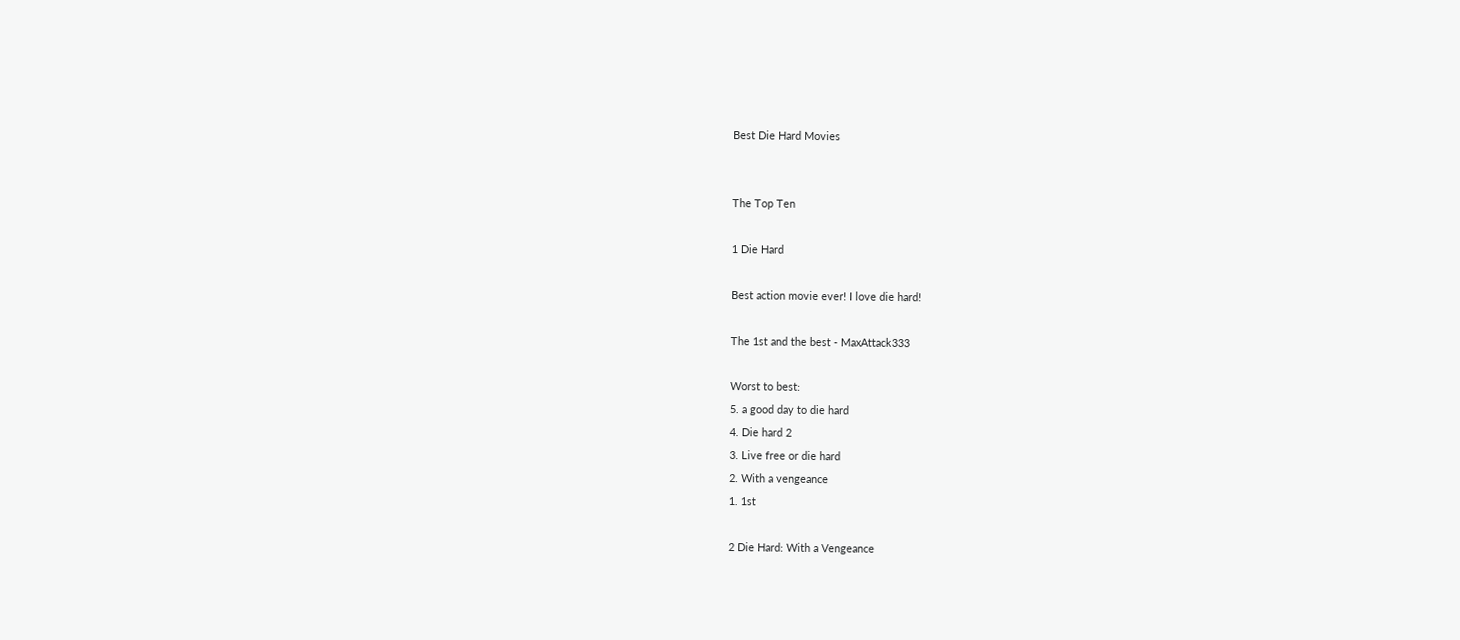Best Die Hard Movies


The Top Ten

1 Die Hard

Best action movie ever! I love die hard!

The 1st and the best - MaxAttack333

Worst to best:
5. a good day to die hard
4. Die hard 2
3. Live free or die hard
2. With a vengeance
1. 1st

2 Die Hard: With a Vengeance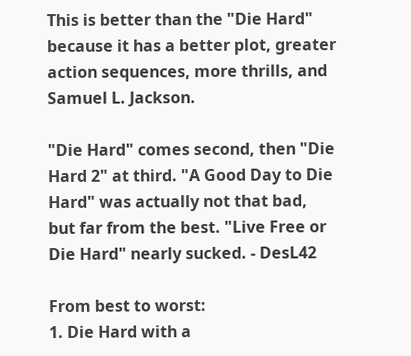This is better than the "Die Hard" because it has a better plot, greater action sequences, more thrills, and Samuel L. Jackson.

"Die Hard" comes second, then "Die Hard 2" at third. "A Good Day to Die Hard" was actually not that bad, but far from the best. "Live Free or Die Hard" nearly sucked. - DesL42

From best to worst:
1. Die Hard with a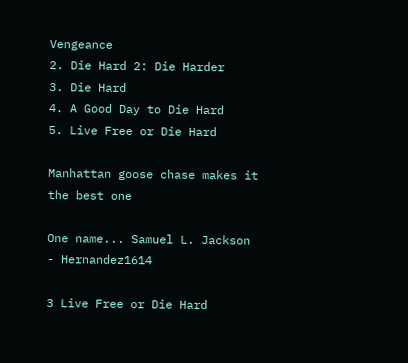Vengeance
2. Die Hard 2: Die Harder
3. Die Hard
4. A Good Day to Die Hard
5. Live Free or Die Hard

Manhattan goose chase makes it the best one

One name... Samuel L. Jackson - Hernandez1614

3 Live Free or Die Hard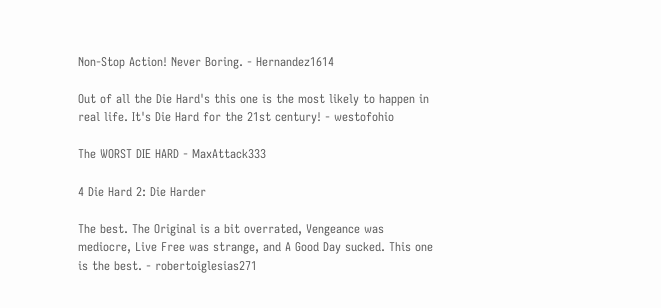Non-Stop Action! Never Boring. - Hernandez1614

Out of all the Die Hard's this one is the most likely to happen in real life. It's Die Hard for the 21st century! - westofohio

The WORST DIE HARD - MaxAttack333

4 Die Hard 2: Die Harder

The best. The Original is a bit overrated, Vengeance was mediocre, Live Free was strange, and A Good Day sucked. This one is the best. - robertoiglesias271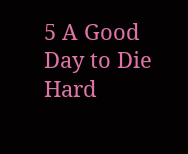5 A Good Day to Die Hard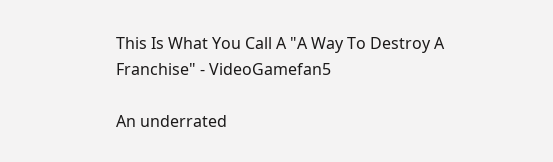This Is What You Call A "A Way To Destroy A Franchise" - VideoGamefan5

An underrated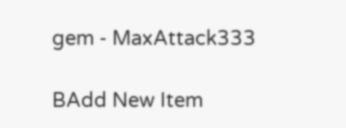gem - MaxAttack333

BAdd New Item